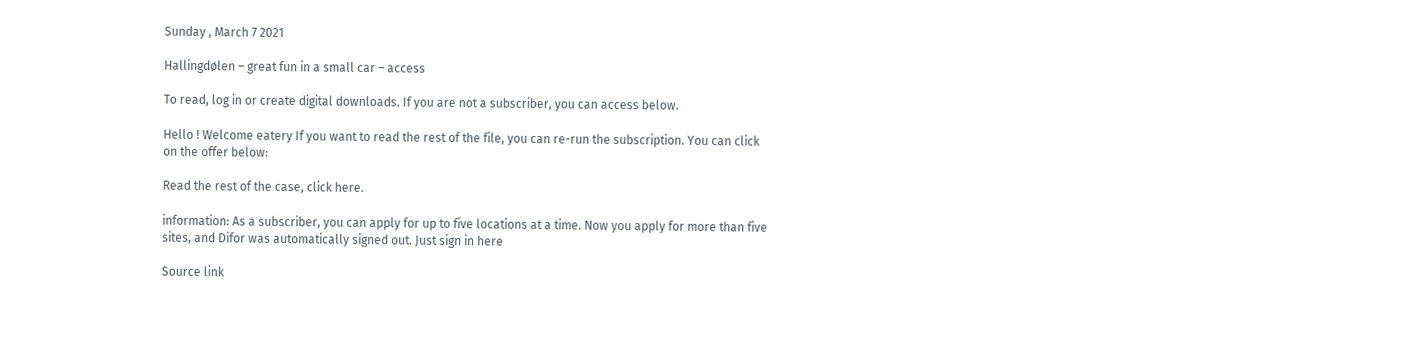Sunday , March 7 2021

Hallingdølen – great fun in a small car – access

To read, log in or create digital downloads. If you are not a subscriber, you can access below.

Hello ! Welcome eatery If you want to read the rest of the file, you can re-run the subscription. You can click on the offer below:

Read the rest of the case, click here.

information: As a subscriber, you can apply for up to five locations at a time. Now you apply for more than five sites, and Difor was automatically signed out. Just sign in here

Source link